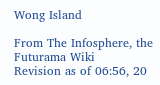Wong Island

From The Infosphere, the Futurama Wiki
Revision as of 06:56, 20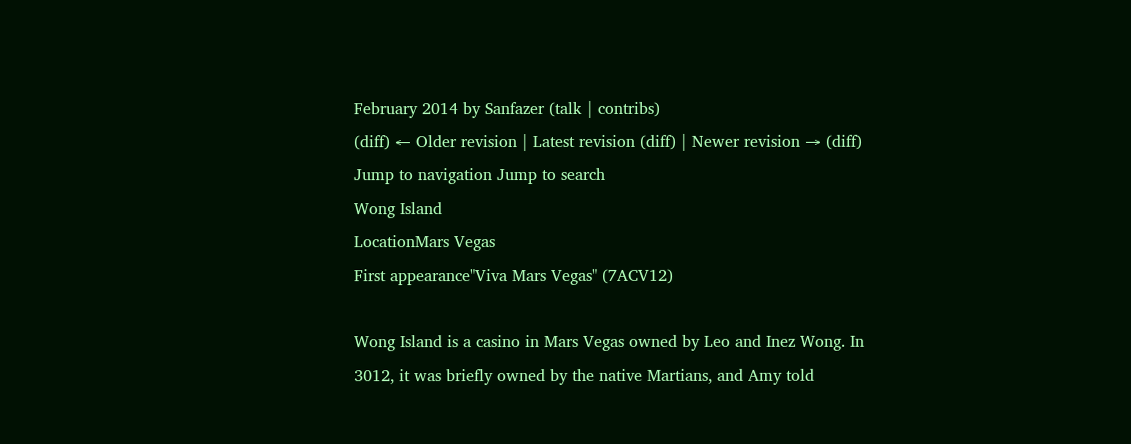February 2014 by Sanfazer (talk | contribs)
(diff) ← Older revision | Latest revision (diff) | Newer revision → (diff)
Jump to navigation Jump to search
Wong Island
LocationMars Vegas
First appearance"Viva Mars Vegas" (7ACV12)

Wong Island is a casino in Mars Vegas owned by Leo and Inez Wong. In 3012, it was briefly owned by the native Martians, and Amy told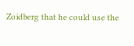Zoidberg that he could use the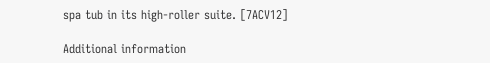spa tub in its high-roller suite. [7ACV12]

Additional information